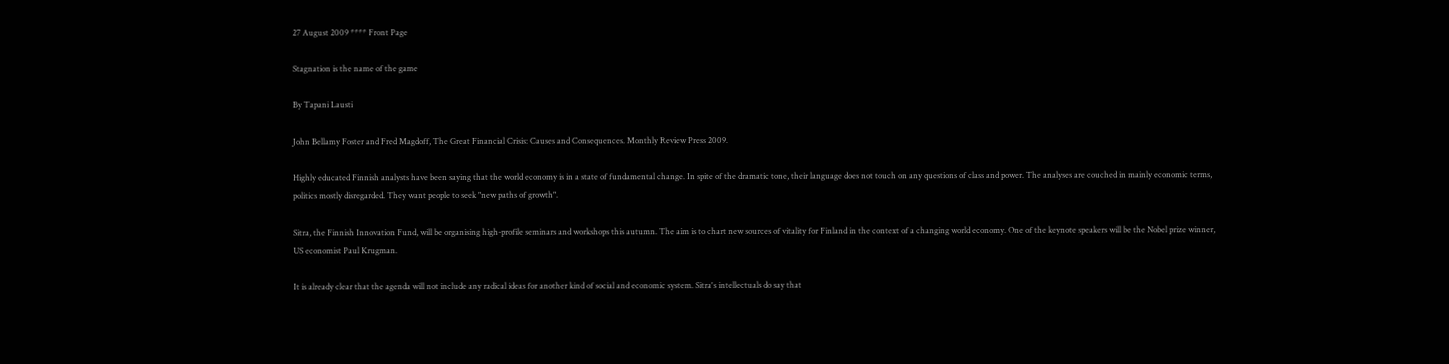27 August 2009 **** Front Page

Stagnation is the name of the game

By Tapani Lausti

John Bellamy Foster and Fred Magdoff, The Great Financial Crisis: Causes and Consequences. Monthly Review Press 2009.

Highly educated Finnish analysts have been saying that the world economy is in a state of fundamental change. In spite of the dramatic tone, their language does not touch on any questions of class and power. The analyses are couched in mainly economic terms, politics mostly disregarded. They want people to seek "new paths of growth".

Sitra, the Finnish Innovation Fund, will be organising high-profile seminars and workshops this autumn. The aim is to chart new sources of vitality for Finland in the context of a changing world economy. One of the keynote speakers will be the Nobel prize winner, US economist Paul Krugman.

It is already clear that the agenda will not include any radical ideas for another kind of social and economic system. Sitra's intellectuals do say that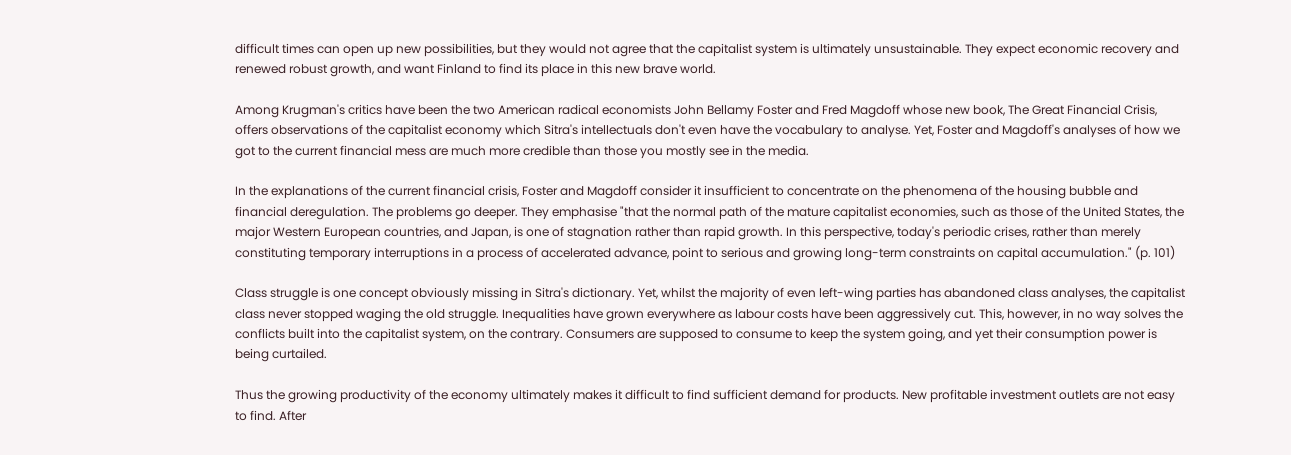difficult times can open up new possibilities, but they would not agree that the capitalist system is ultimately unsustainable. They expect economic recovery and renewed robust growth, and want Finland to find its place in this new brave world.

Among Krugman's critics have been the two American radical economists John Bellamy Foster and Fred Magdoff whose new book, The Great Financial Crisis, offers observations of the capitalist economy which Sitra's intellectuals don't even have the vocabulary to analyse. Yet, Foster and Magdoff's analyses of how we got to the current financial mess are much more credible than those you mostly see in the media.

In the explanations of the current financial crisis, Foster and Magdoff consider it insufficient to concentrate on the phenomena of the housing bubble and financial deregulation. The problems go deeper. They emphasise "that the normal path of the mature capitalist economies, such as those of the United States, the major Western European countries, and Japan, is one of stagnation rather than rapid growth. In this perspective, today's periodic crises, rather than merely constituting temporary interruptions in a process of accelerated advance, point to serious and growing long-term constraints on capital accumulation." (p. 101)

Class struggle is one concept obviously missing in Sitra's dictionary. Yet, whilst the majority of even left-wing parties has abandoned class analyses, the capitalist class never stopped waging the old struggle. Inequalities have grown everywhere as labour costs have been aggressively cut. This, however, in no way solves the conflicts built into the capitalist system, on the contrary. Consumers are supposed to consume to keep the system going, and yet their consumption power is being curtailed.

Thus the growing productivity of the economy ultimately makes it difficult to find sufficient demand for products. New profitable investment outlets are not easy to find. After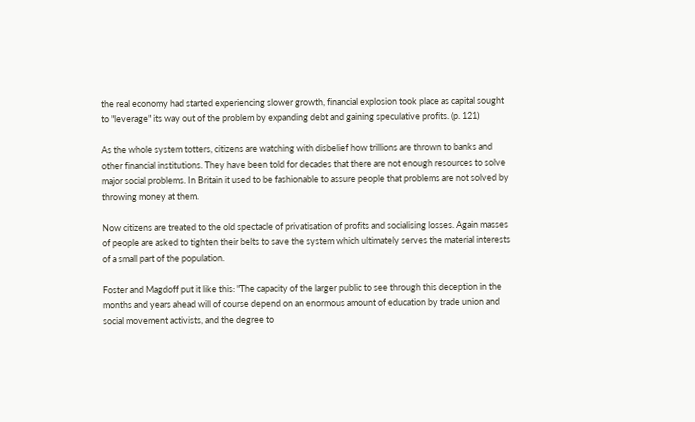the real economy had started experiencing slower growth, financial explosion took place as capital sought to "leverage" its way out of the problem by expanding debt and gaining speculative profits. (p. 121)

As the whole system totters, citizens are watching with disbelief how trillions are thrown to banks and other financial institutions. They have been told for decades that there are not enough resources to solve major social problems. In Britain it used to be fashionable to assure people that problems are not solved by throwing money at them.

Now citizens are treated to the old spectacle of privatisation of profits and socialising losses. Again masses of people are asked to tighten their belts to save the system which ultimately serves the material interests of a small part of the population.

Foster and Magdoff put it like this: "The capacity of the larger public to see through this deception in the months and years ahead will of course depend on an enormous amount of education by trade union and social movement activists, and the degree to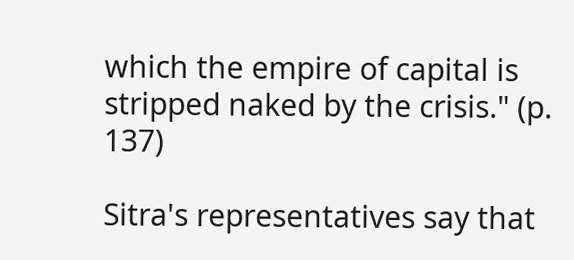which the empire of capital is stripped naked by the crisis." (p. 137)

Sitra's representatives say that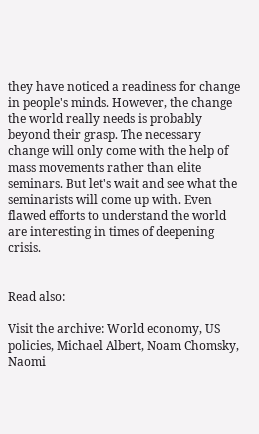they have noticed a readiness for change in people's minds. However, the change the world really needs is probably beyond their grasp. The necessary change will only come with the help of mass movements rather than elite seminars. But let's wait and see what the seminarists will come up with. Even flawed efforts to understand the world are interesting in times of deepening crisis.


Read also:

Visit the archive: World economy, US policies, Michael Albert, Noam Chomsky, Naomi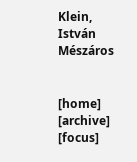Klein, István Mészáros


[home] [archive] [focus]